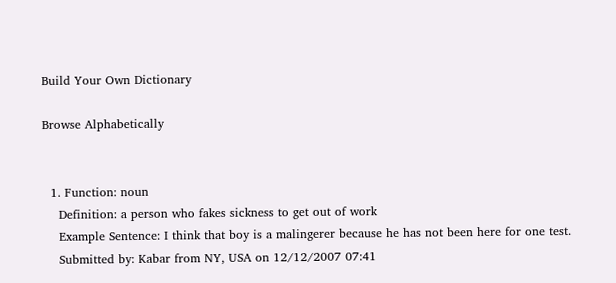Build Your Own Dictionary

Browse Alphabetically


  1. Function: noun
    Definition: a person who fakes sickness to get out of work
    Example Sentence: I think that boy is a malingerer because he has not been here for one test.
    Submitted by: Kabar from NY, USA on 12/12/2007 07:41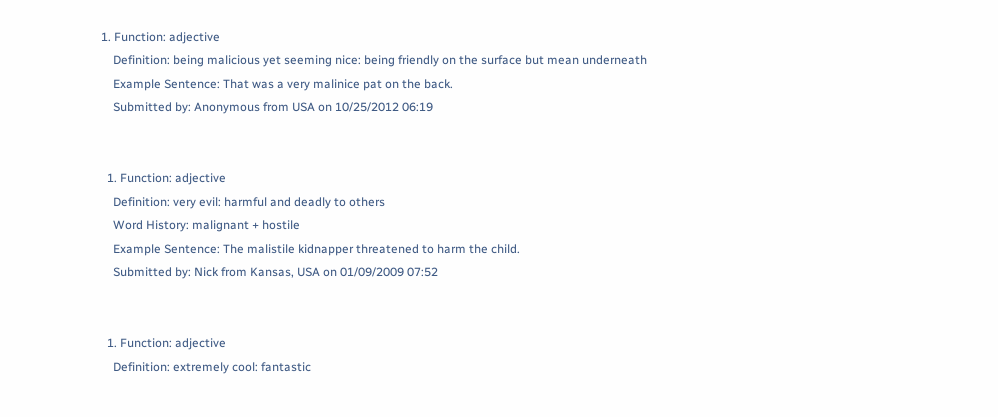1. Function: adjective
    Definition: being malicious yet seeming nice: being friendly on the surface but mean underneath
    Example Sentence: That was a very malinice pat on the back.
    Submitted by: Anonymous from USA on 10/25/2012 06:19


  1. Function: adjective
    Definition: very evil: harmful and deadly to others
    Word History: malignant + hostile
    Example Sentence: The malistile kidnapper threatened to harm the child.
    Submitted by: Nick from Kansas, USA on 01/09/2009 07:52


  1. Function: adjective
    Definition: extremely cool: fantastic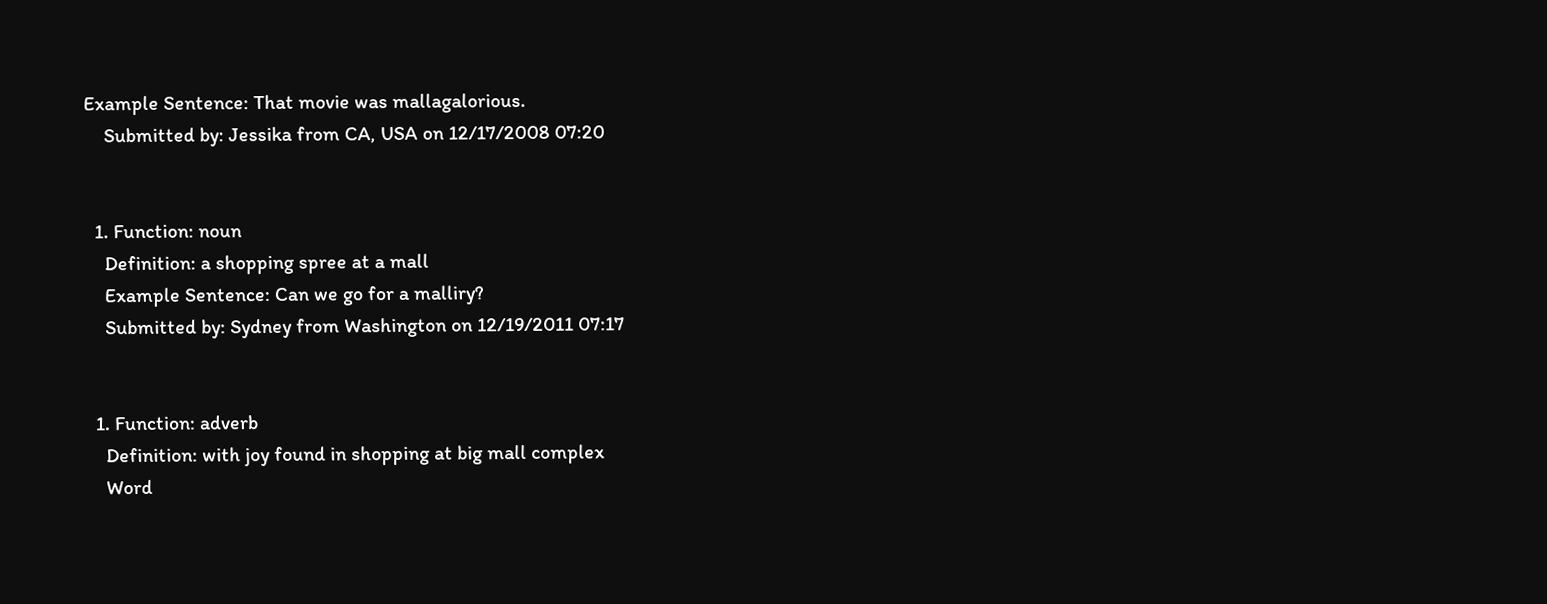Example Sentence: That movie was mallagalorious.
    Submitted by: Jessika from CA, USA on 12/17/2008 07:20


  1. Function: noun
    Definition: a shopping spree at a mall
    Example Sentence: Can we go for a malliry?
    Submitted by: Sydney from Washington on 12/19/2011 07:17


  1. Function: adverb
    Definition: with joy found in shopping at big mall complex
    Word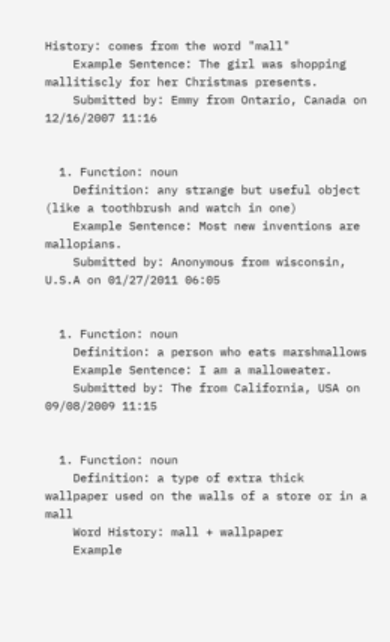History: comes from the word "mall"
    Example Sentence: The girl was shopping mallitiscly for her Christmas presents.
    Submitted by: Emmy from Ontario, Canada on 12/16/2007 11:16


  1. Function: noun
    Definition: any strange but useful object (like a toothbrush and watch in one)
    Example Sentence: Most new inventions are mallopians.
    Submitted by: Anonymous from wisconsin, U.S.A on 01/27/2011 06:05


  1. Function: noun
    Definition: a person who eats marshmallows
    Example Sentence: I am a malloweater.
    Submitted by: The from California, USA on 09/08/2009 11:15


  1. Function: noun
    Definition: a type of extra thick wallpaper used on the walls of a store or in a mall
    Word History: mall + wallpaper
    Example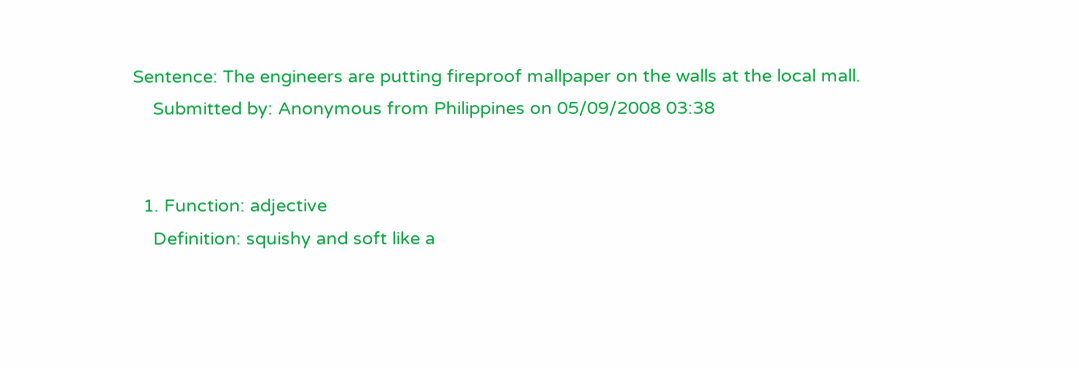Sentence: The engineers are putting fireproof mallpaper on the walls at the local mall.
    Submitted by: Anonymous from Philippines on 05/09/2008 03:38


  1. Function: adjective
    Definition: squishy and soft like a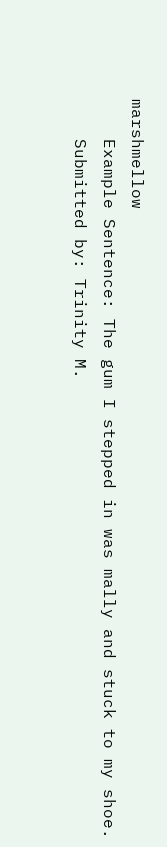marshmellow
    Example Sentence: The gum I stepped in was mally and stuck to my shoe.
    Submitted by: Trinity M.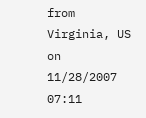from Virginia, US on 11/28/2007 07:11